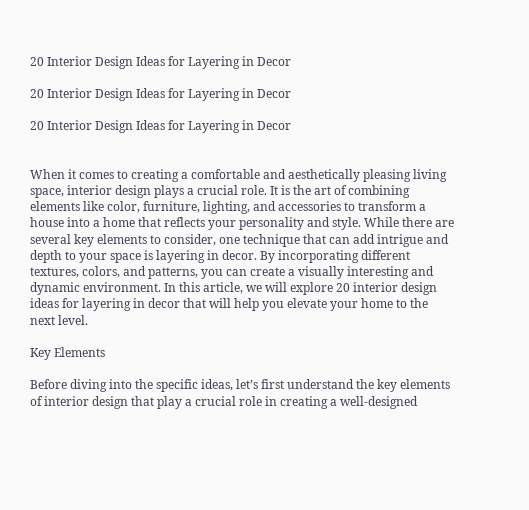20 Interior Design Ideas for Layering in Decor

20 Interior Design Ideas for Layering in Decor

20 Interior Design Ideas for Layering in Decor


When it comes to creating a comfortable and aesthetically pleasing living space, interior design plays a crucial role. It is the art of combining elements like color, furniture, lighting, and accessories to transform a house into a home that reflects your personality and style. While there are several key elements to consider, one technique that can add intrigue and depth to your space is layering in decor. By incorporating different textures, colors, and patterns, you can create a visually interesting and dynamic environment. In this article, we will explore 20 interior design ideas for layering in decor that will help you elevate your home to the next level.

Key Elements

Before diving into the specific ideas, let’s first understand the key elements of interior design that play a crucial role in creating a well-designed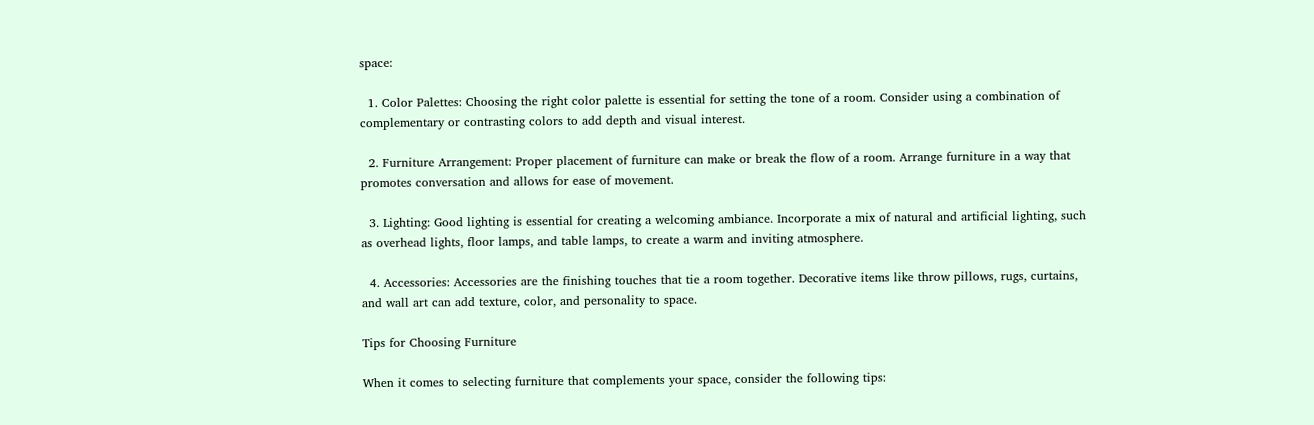space:

  1. Color Palettes: Choosing the right color palette is essential for setting the tone of a room. Consider using a combination of complementary or contrasting colors to add depth and visual interest.

  2. Furniture Arrangement: Proper placement of furniture can make or break the flow of a room. Arrange furniture in a way that promotes conversation and allows for ease of movement.

  3. Lighting: Good lighting is essential for creating a welcoming ambiance. Incorporate a mix of natural and artificial lighting, such as overhead lights, floor lamps, and table lamps, to create a warm and inviting atmosphere.

  4. Accessories: Accessories are the finishing touches that tie a room together. Decorative items like throw pillows, rugs, curtains, and wall art can add texture, color, and personality to space.

Tips for Choosing Furniture

When it comes to selecting furniture that complements your space, consider the following tips: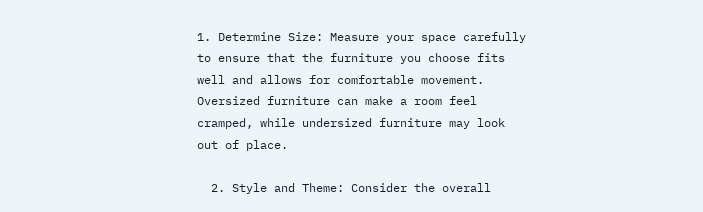1. Determine Size: Measure your space carefully to ensure that the furniture you choose fits well and allows for comfortable movement. Oversized furniture can make a room feel cramped, while undersized furniture may look out of place.

  2. Style and Theme: Consider the overall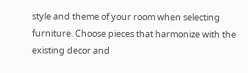style and theme of your room when selecting furniture. Choose pieces that harmonize with the existing decor and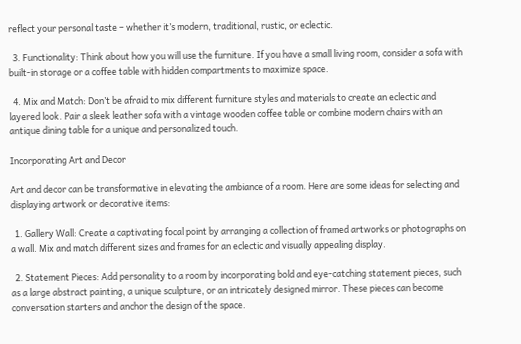reflect your personal taste – whether it’s modern, traditional, rustic, or eclectic.

  3. Functionality: Think about how you will use the furniture. If you have a small living room, consider a sofa with built-in storage or a coffee table with hidden compartments to maximize space.

  4. Mix and Match: Don’t be afraid to mix different furniture styles and materials to create an eclectic and layered look. Pair a sleek leather sofa with a vintage wooden coffee table or combine modern chairs with an antique dining table for a unique and personalized touch.

Incorporating Art and Decor

Art and decor can be transformative in elevating the ambiance of a room. Here are some ideas for selecting and displaying artwork or decorative items:

  1. Gallery Wall: Create a captivating focal point by arranging a collection of framed artworks or photographs on a wall. Mix and match different sizes and frames for an eclectic and visually appealing display.

  2. Statement Pieces: Add personality to a room by incorporating bold and eye-catching statement pieces, such as a large abstract painting, a unique sculpture, or an intricately designed mirror. These pieces can become conversation starters and anchor the design of the space.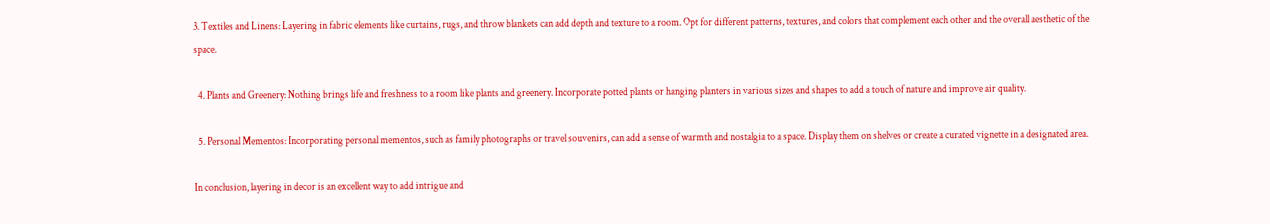3. Textiles and Linens: Layering in fabric elements like curtains, rugs, and throw blankets can add depth and texture to a room. Opt for different patterns, textures, and colors that complement each other and the overall aesthetic of the space.

  4. Plants and Greenery: Nothing brings life and freshness to a room like plants and greenery. Incorporate potted plants or hanging planters in various sizes and shapes to add a touch of nature and improve air quality.

  5. Personal Mementos: Incorporating personal mementos, such as family photographs or travel souvenirs, can add a sense of warmth and nostalgia to a space. Display them on shelves or create a curated vignette in a designated area.

In conclusion, layering in decor is an excellent way to add intrigue and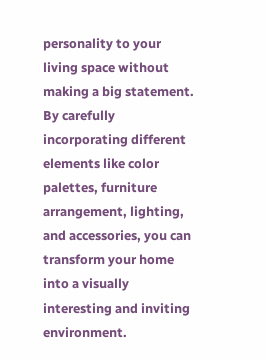personality to your living space without making a big statement. By carefully incorporating different elements like color palettes, furniture arrangement, lighting, and accessories, you can transform your home into a visually interesting and inviting environment.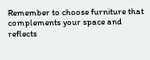Remember to choose furniture that complements your space and reflects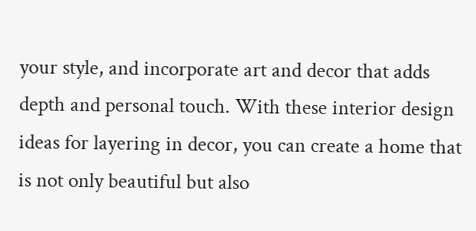your style, and incorporate art and decor that adds depth and personal touch. With these interior design ideas for layering in decor, you can create a home that is not only beautiful but also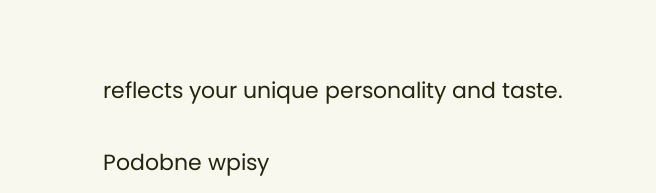reflects your unique personality and taste.

Podobne wpisy